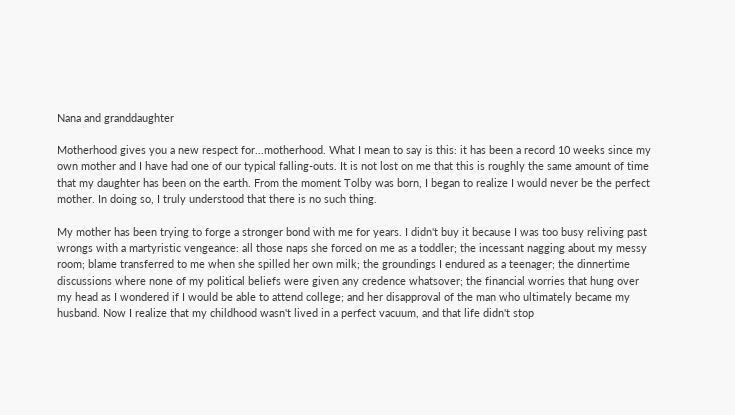Nana and granddaughter

Motherhood gives you a new respect for...motherhood. What I mean to say is this: it has been a record 10 weeks since my own mother and I have had one of our typical falling-outs. It is not lost on me that this is roughly the same amount of time that my daughter has been on the earth. From the moment Tolby was born, I began to realize I would never be the perfect mother. In doing so, I truly understood that there is no such thing.

My mother has been trying to forge a stronger bond with me for years. I didn't buy it because I was too busy reliving past wrongs with a martyristic vengeance: all those naps she forced on me as a toddler; the incessant nagging about my messy room; blame transferred to me when she spilled her own milk; the groundings I endured as a teenager; the dinnertime discussions where none of my political beliefs were given any credence whatsover; the financial worries that hung over my head as I wondered if I would be able to attend college; and her disapproval of the man who ultimately became my husband. Now I realize that my childhood wasn't lived in a perfect vacuum, and that life didn't stop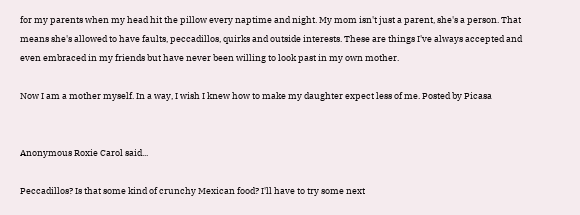for my parents when my head hit the pillow every naptime and night. My mom isn't just a parent, she's a person. That means she's allowed to have faults, peccadillos, quirks and outside interests. These are things I've always accepted and even embraced in my friends but have never been willing to look past in my own mother.

Now I am a mother myself. In a way, I wish I knew how to make my daughter expect less of me. Posted by Picasa


Anonymous Roxie Carol said...

Peccadillos? Is that some kind of crunchy Mexican food? I'll have to try some next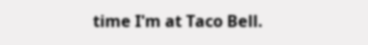time I'm at Taco Bell.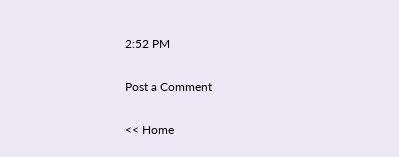2:52 PM

Post a Comment

<< Home